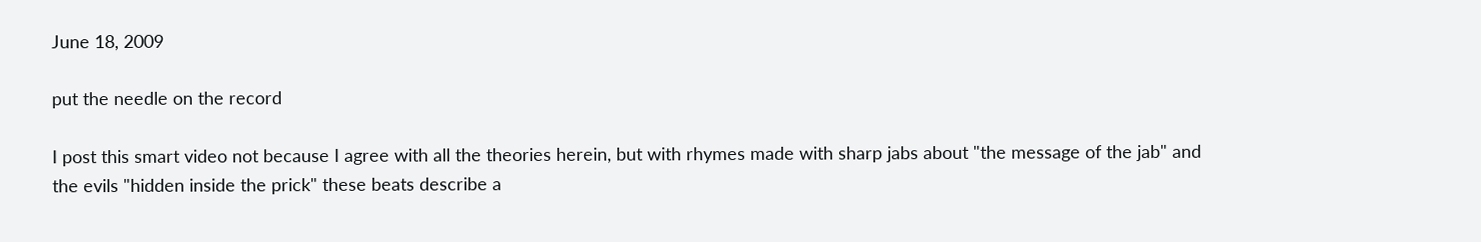June 18, 2009

put the needle on the record

I post this smart video not because I agree with all the theories herein, but with rhymes made with sharp jabs about "the message of the jab" and the evils "hidden inside the prick" these beats describe a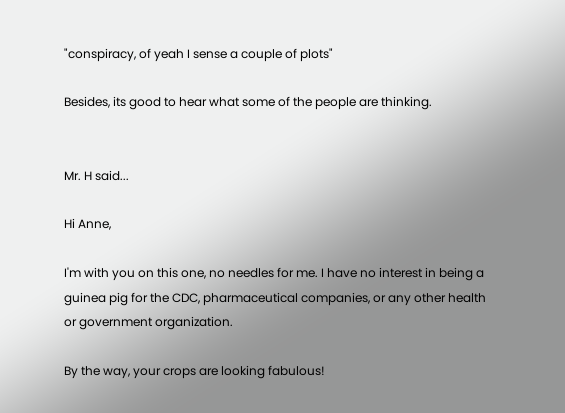"conspiracy, of yeah I sense a couple of plots"

Besides, its good to hear what some of the people are thinking.


Mr. H said...

Hi Anne,

I'm with you on this one, no needles for me. I have no interest in being a guinea pig for the CDC, pharmaceutical companies, or any other health or government organization.

By the way, your crops are looking fabulous!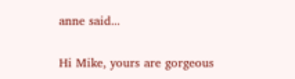anne said...

Hi Mike, yours are gorgeous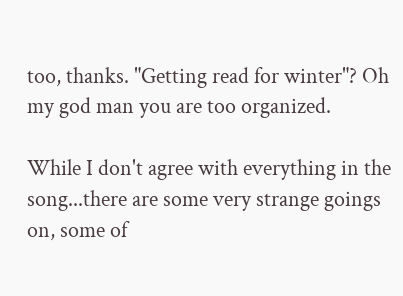too, thanks. "Getting read for winter"? Oh my god man you are too organized.

While I don't agree with everything in the song...there are some very strange goings on, some of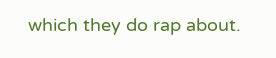which they do rap about.